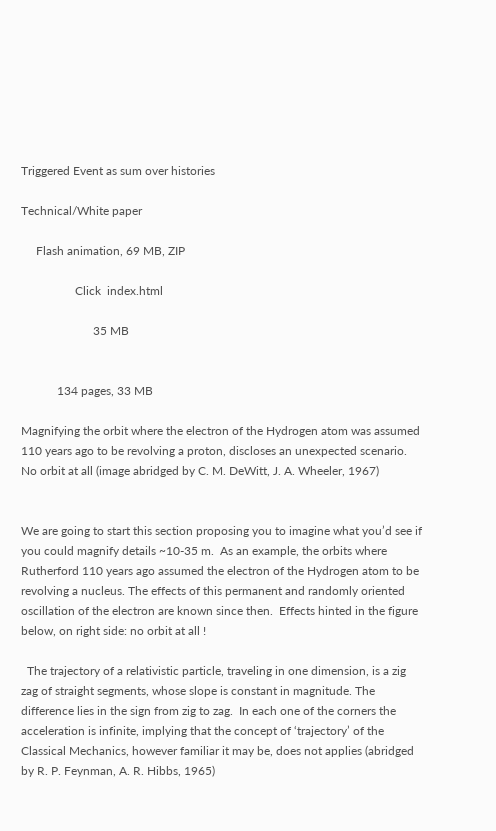Triggered Event as sum over histories

Technical/White paper

     Flash animation, 69 MB, ZIP

                  Click  index.html

                        35 MB


            134 pages, 33 MB

Magnifying the orbit where the electron of the Hydrogen atom was assumed 110 years ago to be revolving a proton, discloses an unexpected scenario. No orbit at all (image abridged by C. M. DeWitt, J. A. Wheeler, 1967)


We are going to start this section proposing you to imagine what you’d see if you could magnify details ~10-35 m.  As an example, the orbits where Rutherford 110 years ago assumed the electron of the Hydrogen atom to be revolving a nucleus. The effects of this permanent and randomly oriented oscillation of the electron are known since then.  Effects hinted in the figure below, on right side: no orbit at all !

  The trajectory of a relativistic particle, traveling in one dimension, is a zig zag of straight segments, whose slope is constant in magnitude. The difference lies in the sign from zig to zag.  In each one of the corners the acceleration is infinite, implying that the concept of ‘trajectory’ of the Classical Mechanics, however familiar it may be, does not applies (abridged by R. P. Feynman, A. R. Hibbs, 1965)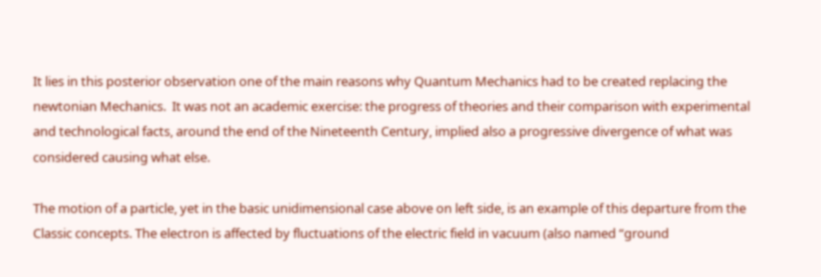It lies in this posterior observation one of the main reasons why Quantum Mechanics had to be created replacing the newtonian Mechanics.  It was not an academic exercise: the progress of theories and their comparison with experimental and technological facts, around the end of the Nineteenth Century, implied also a progressive divergence of what was considered causing what else.

The motion of a particle, yet in the basic unidimensional case above on left side, is an example of this departure from the Classic concepts. The electron is affected by fluctuations of the electric field in vacuum (also named “ground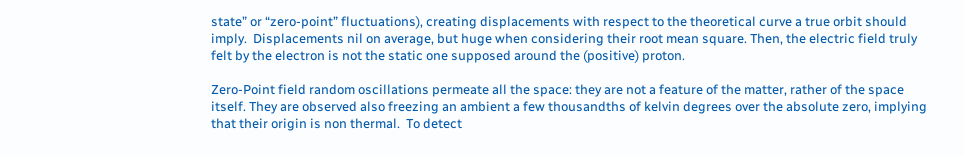state” or “zero-point” fluctuations), creating displacements with respect to the theoretical curve a true orbit should imply.  Displacements nil on average, but huge when considering their root mean square. Then, the electric field truly felt by the electron is not the static one supposed around the (positive) proton.

Zero-Point field random oscillations permeate all the space: they are not a feature of the matter, rather of the space itself. They are observed also freezing an ambient a few thousandths of kelvin degrees over the absolute zero, implying that their origin is non thermal.  To detect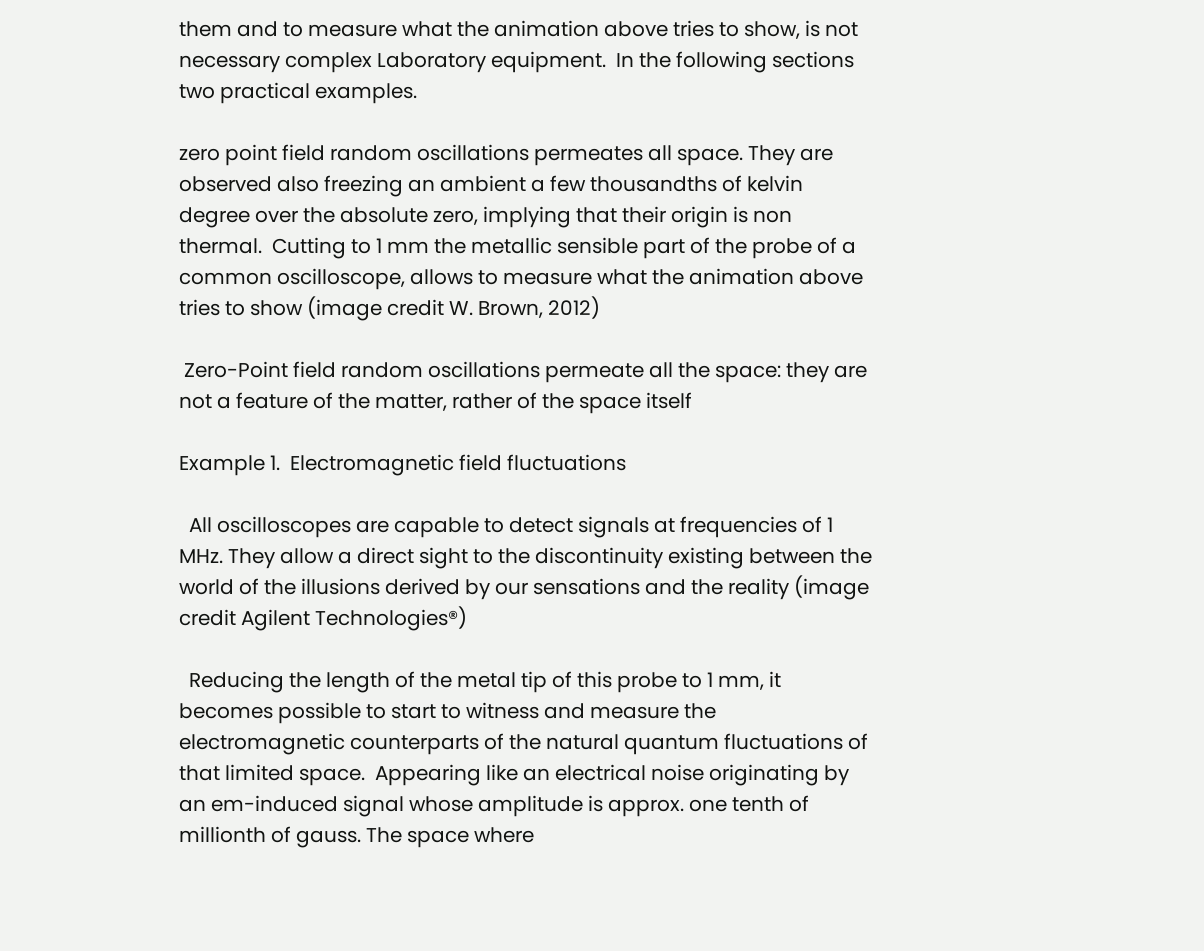them and to measure what the animation above tries to show, is not necessary complex Laboratory equipment.  In the following sections two practical examples.

zero point field random oscillations permeates all space. They are observed also freezing an ambient a few thousandths of kelvin degree over the absolute zero, implying that their origin is non thermal.  Cutting to 1 mm the metallic sensible part of the probe of a common oscilloscope, allows to measure what the animation above tries to show (image credit W. Brown, 2012)

 Zero-Point field random oscillations permeate all the space: they are not a feature of the matter, rather of the space itself

Example 1.  Electromagnetic field fluctuations

  All oscilloscopes are capable to detect signals at frequencies of 1 MHz. They allow a direct sight to the discontinuity existing between the world of the illusions derived by our sensations and the reality (image credit Agilent Technologies®)

  Reducing the length of the metal tip of this probe to 1 mm, it becomes possible to start to witness and measure the electromagnetic counterparts of the natural quantum fluctuations of that limited space.  Appearing like an electrical noise originating by an em-induced signal whose amplitude is approx. one tenth of millionth of gauss. The space where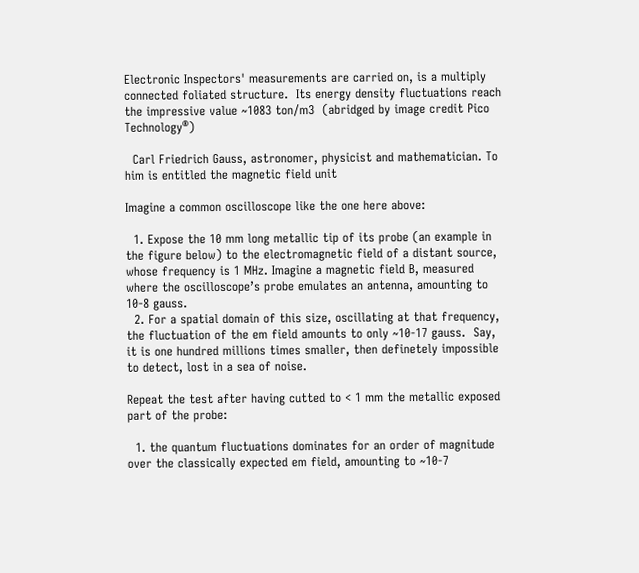Electronic Inspectors' measurements are carried on, is a multiply connected foliated structure.  Its energy density fluctuations reach the impressive value ~1083 ton/m3  (abridged by image credit Pico Technology®)

  Carl Friedrich Gauss, astronomer, physicist and mathematician. To him is entitled the magnetic field unit

Imagine a common oscilloscope like the one here above:

  1. Expose the 10 mm long metallic tip of its probe (an example in the figure below) to the electromagnetic field of a distant source, whose frequency is 1 MHz. Imagine a magnetic field B, measured where the oscilloscope’s probe emulates an antenna, amounting to 10-8 gauss.
  2. For a spatial domain of this size, oscillating at that frequency, the fluctuation of the em field amounts to only ~10-17 gauss.  Say, it is one hundred millions times smaller, then definetely impossible to detect, lost in a sea of noise.

Repeat the test after having cutted to < 1 mm the metallic exposed part of the probe:

  1. the quantum fluctuations dominates for an order of magnitude over the classically expected em field, amounting to ~10-7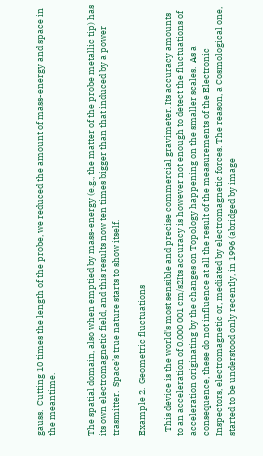gauss.  Cutting 10 times the length of the probe, we reduced the amount of mass-energy and space in the meantime.


The spatial domain, also when emptied by mass-energy (e.g., the matter of the probe metallic tip) has its own electromagnetic field, and this results now ten times bigger than that induced by a power trasmitter.  Space’s true nature starts to show itself.

Example 2.  Geometric fluctuations

  This device is the world's most sensible and precise commercial gravimeter. Its accuracy amounts to an acceleration of 0.000 001 cm/s2Its accuracy is however not enough to detect the fluctuations of acceleration originating by the changes on Topology happening on the smaller scales.  As a consequence, these do not influence at all the result of the measurements of the Electronic Inspectors, electromagnetic or, mediated by electromagnetic forces. The reason, a Cosmological one, started to be understood only recently, in 1996 (abridged by image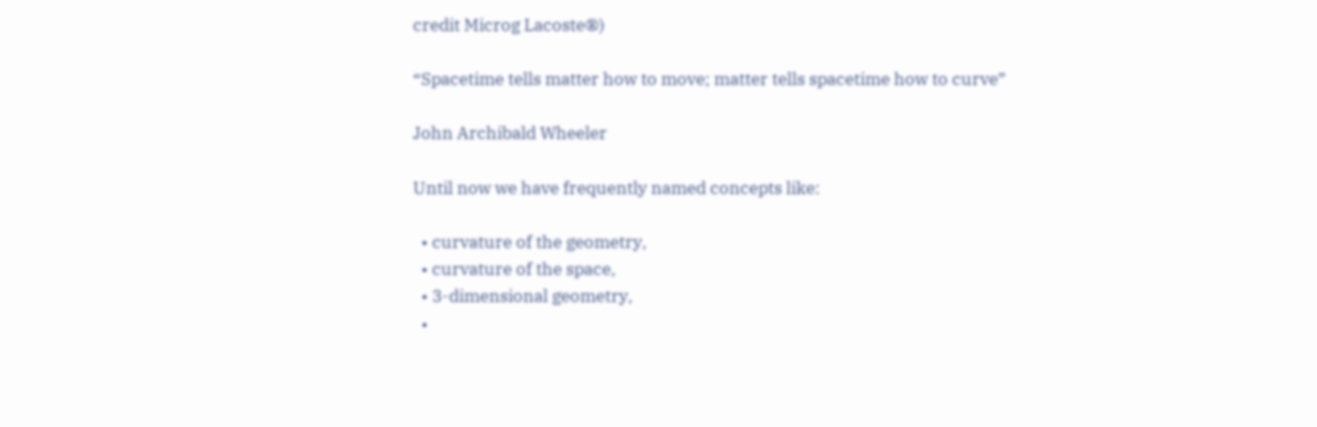credit Microg Lacoste®)

“Spacetime tells matter how to move; matter tells spacetime how to curve”

John Archibald Wheeler

Until now we have frequently named concepts like:

  • curvature of the geometry,
  • curvature of the space,
  • 3-dimensional geometry,
  •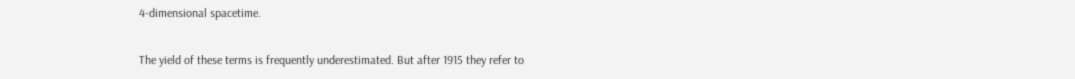4-dimensional spacetime.

The yield of these terms is frequently underestimated. But after 1915 they refer to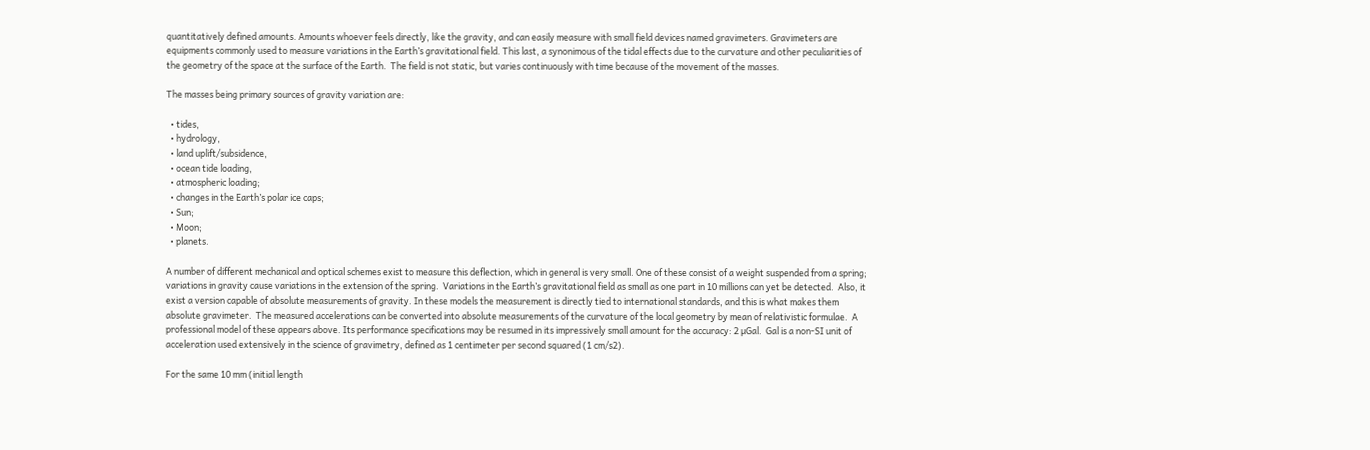quantitatively defined amounts. Amounts whoever feels directly, like the gravity, and can easily measure with small field devices named gravimeters. Gravimeters are equipments commonly used to measure variations in the Earth’s gravitational field. This last, a synonimous of the tidal effects due to the curvature and other peculiarities of the geometry of the space at the surface of the Earth.  The field is not static, but varies continuously with time because of the movement of the masses.

The masses being primary sources of gravity variation are:

  • tides,
  • hydrology,
  • land uplift/subsidence,
  • ocean tide loading,
  • atmospheric loading;
  • changes in the Earth’s polar ice caps;
  • Sun;
  • Moon;
  • planets.

A number of different mechanical and optical schemes exist to measure this deflection, which in general is very small. One of these consist of a weight suspended from a spring; variations in gravity cause variations in the extension of the spring.  Variations in the Earth’s gravitational field as small as one part in 10 millions can yet be detected.  Also, it exist a version capable of absolute measurements of gravity. In these models the measurement is directly tied to international standards, and this is what makes them absolute gravimeter.  The measured accelerations can be converted into absolute measurements of the curvature of the local geometry by mean of relativistic formulae.  A professional model of these appears above. Its performance specifications may be resumed in its impressively small amount for the accuracy: 2 µGal.  Gal is a non-SI unit of acceleration used extensively in the science of gravimetry, defined as 1 centimeter per second squared (1 cm/s2).

For the same 10 mm (initial length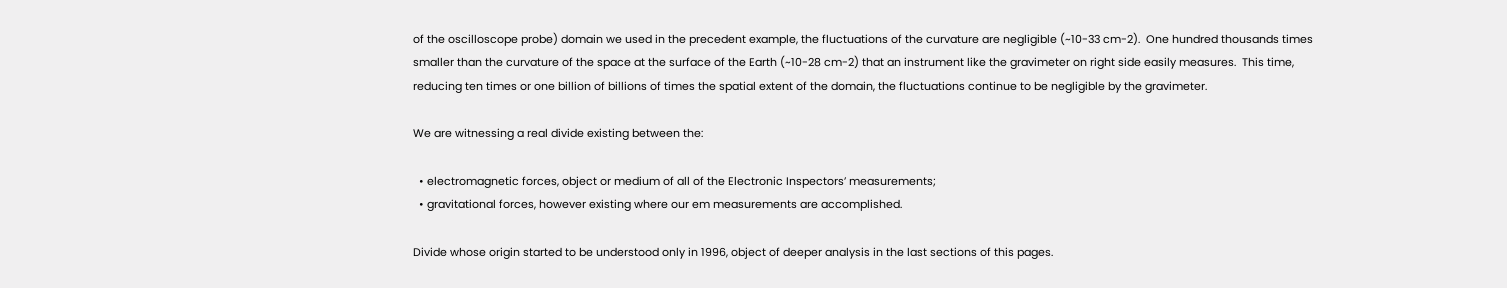of the oscilloscope probe) domain we used in the precedent example, the fluctuations of the curvature are negligible (~10-33 cm-2).  One hundred thousands times smaller than the curvature of the space at the surface of the Earth (~10-28 cm-2) that an instrument like the gravimeter on right side easily measures.  This time, reducing ten times or one billion of billions of times the spatial extent of the domain, the fluctuations continue to be negligible by the gravimeter.

We are witnessing a real divide existing between the:

  • electromagnetic forces, object or medium of all of the Electronic Inspectors’ measurements;
  • gravitational forces, however existing where our em measurements are accomplished.

Divide whose origin started to be understood only in 1996, object of deeper analysis in the last sections of this pages.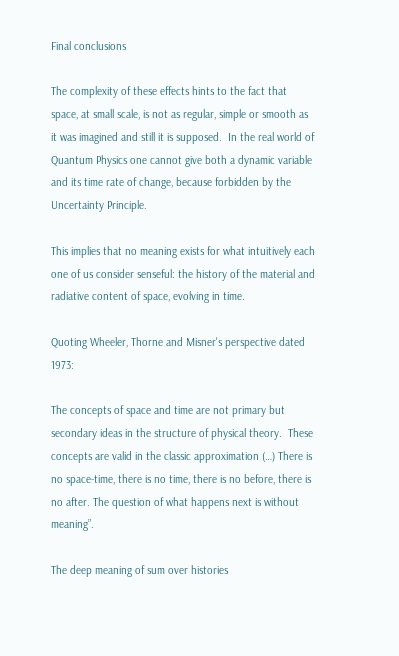Final conclusions

The complexity of these effects hints to the fact that space, at small scale, is not as regular, simple or smooth as it was imagined and still it is supposed.  In the real world of Quantum Physics one cannot give both a dynamic variable and its time rate of change, because forbidden by the Uncertainty Principle.

This implies that no meaning exists for what intuitively each one of us consider senseful: the history of the material and radiative content of space, evolving in time.

Quoting Wheeler, Thorne and Misner's perspective dated 1973:

The concepts of space and time are not primary but secondary ideas in the structure of physical theory.  These concepts are valid in the classic approximation (…) There is no space-time, there is no time, there is no before, there is no after. The question of what happens next is without meaning”.

The deep meaning of sum over histories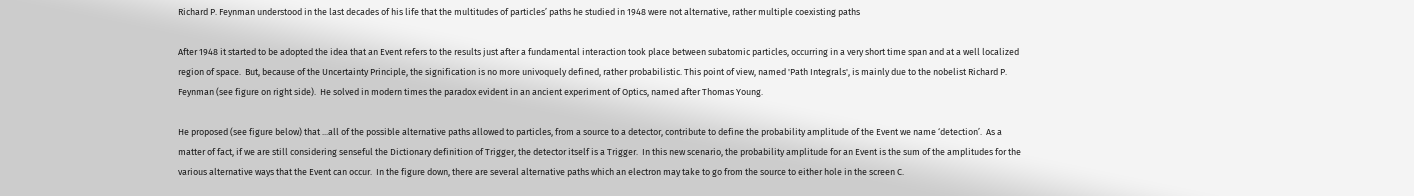Richard P. Feynman understood in the last decades of his life that the multitudes of particles’ paths he studied in 1948 were not alternative, rather multiple coexisting paths

After 1948 it started to be adopted the idea that an Event refers to the results just after a fundamental interaction took place between subatomic particles, occurring in a very short time span and at a well localized region of space.  But, because of the Uncertainty Principle, the signification is no more univoquely defined, rather probabilistic. This point of view, named 'Path Integrals', is mainly due to the nobelist Richard P. Feynman (see figure on right side).  He solved in modern times the paradox evident in an ancient experiment of Optics, named after Thomas Young.

He proposed (see figure below) that ...all of the possible alternative paths allowed to particles, from a source to a detector, contribute to define the probability amplitude of the Event we name ‘detection’.  As a matter of fact, if we are still considering senseful the Dictionary definition of Trigger, the detector itself is a Trigger.  In this new scenario, the probability amplitude for an Event is the sum of the amplitudes for the various alternative ways that the Event can occur.  In the figure down, there are several alternative paths which an electron may take to go from the source to either hole in the screen C.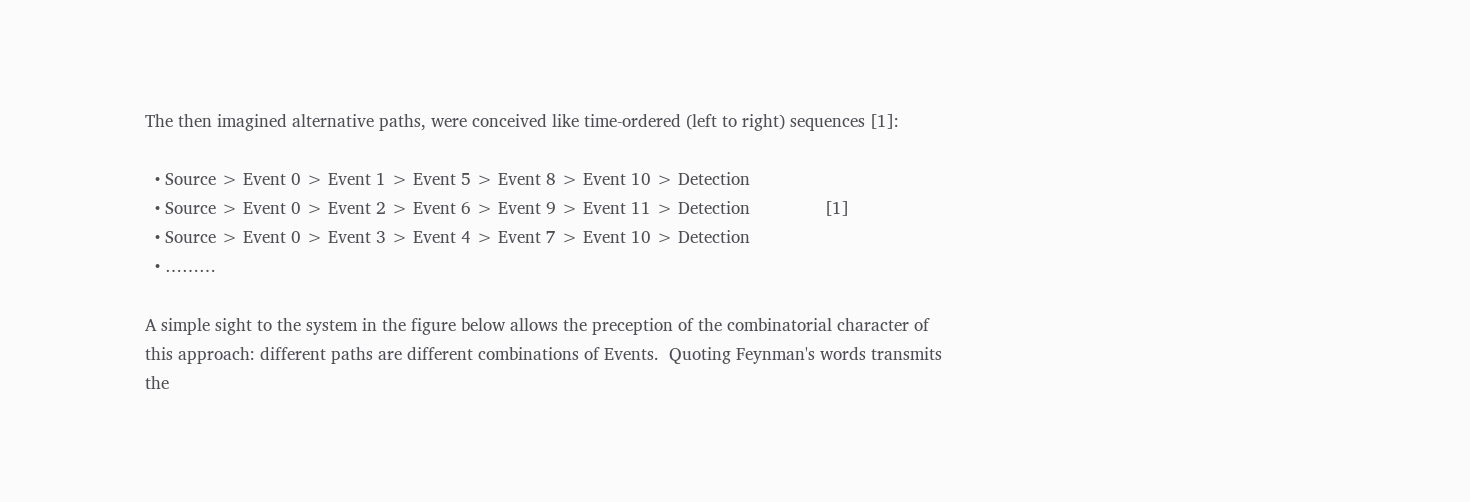The then imagined alternative paths, were conceived like time-ordered (left to right) sequences [1]:

  • Source > Event 0 > Event 1 > Event 5 > Event 8 > Event 10 > Detection
  • Source > Event 0 > Event 2 > Event 6 > Event 9 > Event 11 > Detection               [1]
  • Source > Event 0 > Event 3 > Event 4 > Event 7 > Event 10 > Detection
  • ………

A simple sight to the system in the figure below allows the preception of the combinatorial character of this approach: different paths are different combinations of Events.  Quoting Feynman's words transmits the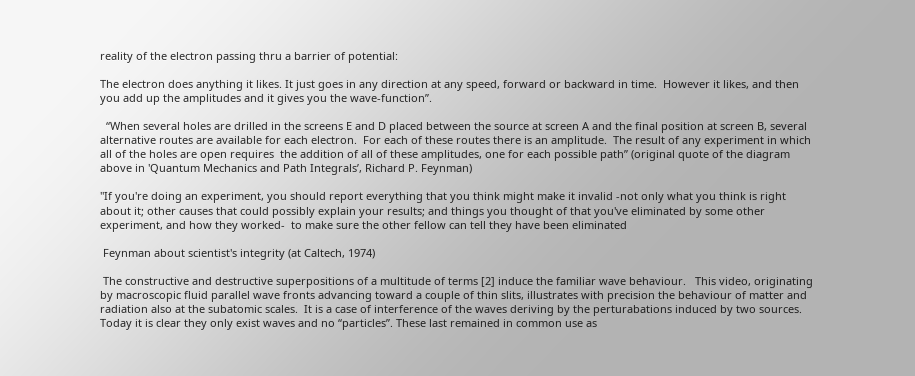reality of the electron passing thru a barrier of potential:

The electron does anything it likes. It just goes in any direction at any speed, forward or backward in time.  However it likes, and then you add up the amplitudes and it gives you the wave-function”.

  “When several holes are drilled in the screens E and D placed between the source at screen A and the final position at screen B, several alternative routes are available for each electron.  For each of these routes there is an amplitude.  The result of any experiment in which all of the holes are open requires  the addition of all of these amplitudes, one for each possible path” (original quote of the diagram above in 'Quantum Mechanics and Path Integrals’, Richard P. Feynman)

"If you're doing an experiment, you should report everything that you think might make it invalid -not only what you think is right about it; other causes that could possibly explain your results; and things you thought of that you've eliminated by some other experiment, and how they worked-  to make sure the other fellow can tell they have been eliminated

 Feynman about scientist's integrity (at Caltech, 1974)

 The constructive and destructive superpositions of a multitude of terms [2] induce the familiar wave behaviour.   This video, originating by macroscopic fluid parallel wave fronts advancing toward a couple of thin slits, illustrates with precision the behaviour of matter and radiation also at the subatomic scales.  It is a case of interference of the waves deriving by the perturabations induced by two sources.  Today it is clear they only exist waves and no “particles”. These last remained in common use as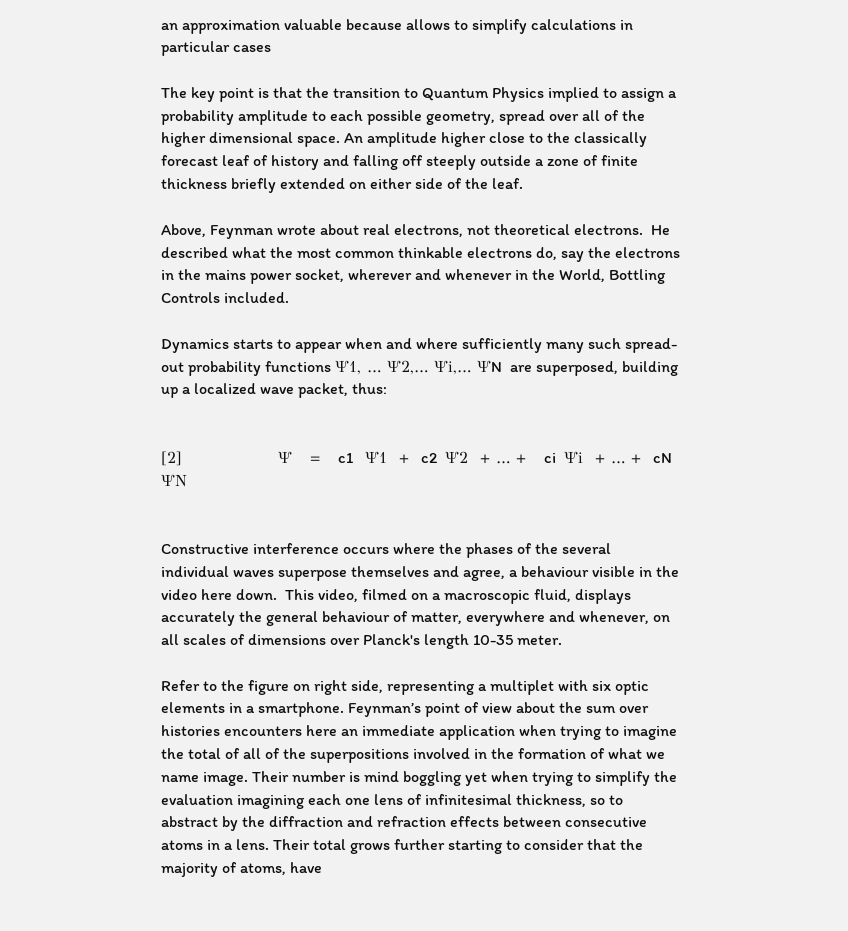an approximation valuable because allows to simplify calculations in particular cases

The key point is that the transition to Quantum Physics implied to assign a probability amplitude to each possible geometry, spread over all of the higher dimensional space. An amplitude higher close to the classically forecast leaf of history and falling off steeply outside a zone of finite thickness briefly extended on either side of the leaf.

Above, Feynman wrote about real electrons, not theoretical electrons.  He described what the most common thinkable electrons do, say the electrons in the mains power socket, wherever and whenever in the World, Bottling Controls included.

Dynamics starts to appear when and where sufficiently many such spread-out probability functions Ψ1, … Ψ2,… Ψi,… ΨN  are superposed, building up a localized wave packet, thus:


[2]                Ψ   =   c1   Ψ1  +  c2  Ψ2  + … +   ci  Ψi  + … +  cN  ΨN


Constructive interference occurs where the phases of the several individual waves superpose themselves and agree, a behaviour visible in the video here down.  This video, filmed on a macroscopic fluid, displays accurately the general behaviour of matter, everywhere and whenever, on all scales of dimensions over Planck's length 10-35 meter.

Refer to the figure on right side, representing a multiplet with six optic elements in a smartphone. Feynman’s point of view about the sum over histories encounters here an immediate application when trying to imagine the total of all of the superpositions involved in the formation of what we name image. Their number is mind boggling yet when trying to simplify the evaluation imagining each one lens of infinitesimal thickness, so to abstract by the diffraction and refraction effects between consecutive atoms in a lens. Their total grows further starting to consider that the majority of atoms, have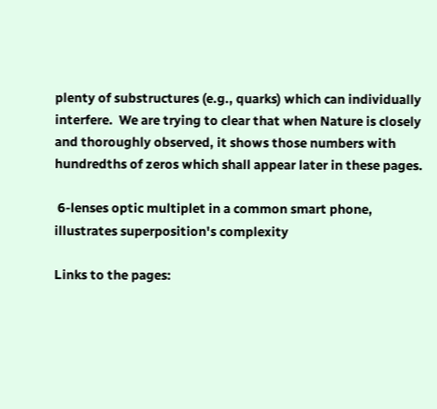plenty of substructures (e.g., quarks) which can individually interfere.  We are trying to clear that when Nature is closely and thoroughly observed, it shows those numbers with hundredths of zeros which shall appear later in these pages.

 6-lenses optic multiplet in a common smart phone, illustrates superposition's complexity

Links to the pages: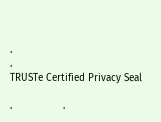.                                                                                                                                                                                                                                                                                                                                                                                                                                                                                                                                                                                                                                                                                                                         .
TRUSTe Certified Privacy Seal

.                 .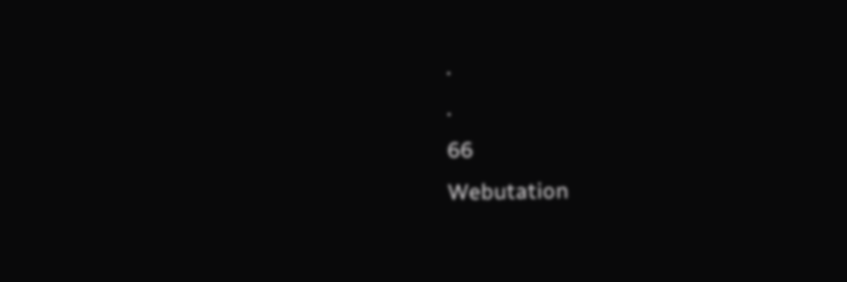.                                                                                              .                                                                                                                                 66                                                                                 Webutation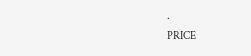.                                                                                                                         PRICE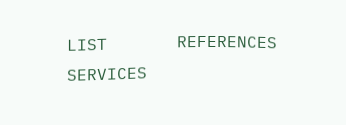LIST       REFERENCES      SERVICES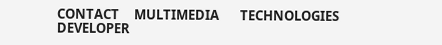CONTACT     MULTIMEDIA       TECHNOLOGIES       DEVELOPER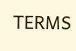TERMS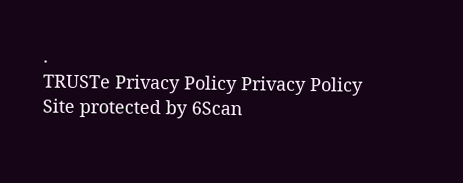.
TRUSTe Privacy Policy Privacy Policy
Site protected by 6Scan